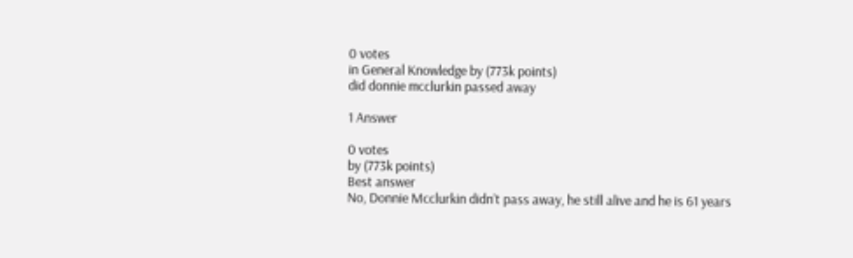0 votes
in General Knowledge by (773k points)
did donnie mcclurkin passed away

1 Answer

0 votes
by (773k points)
Best answer
No, Donnie Mcclurkin didn’t pass away, he still alive and he is 61 years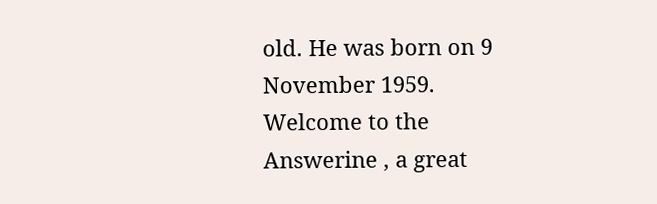old. He was born on 9 November 1959.
Welcome to the Answerine , a great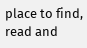place to find, read and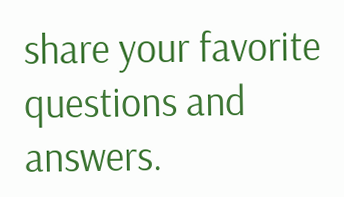share your favorite questions and answers.